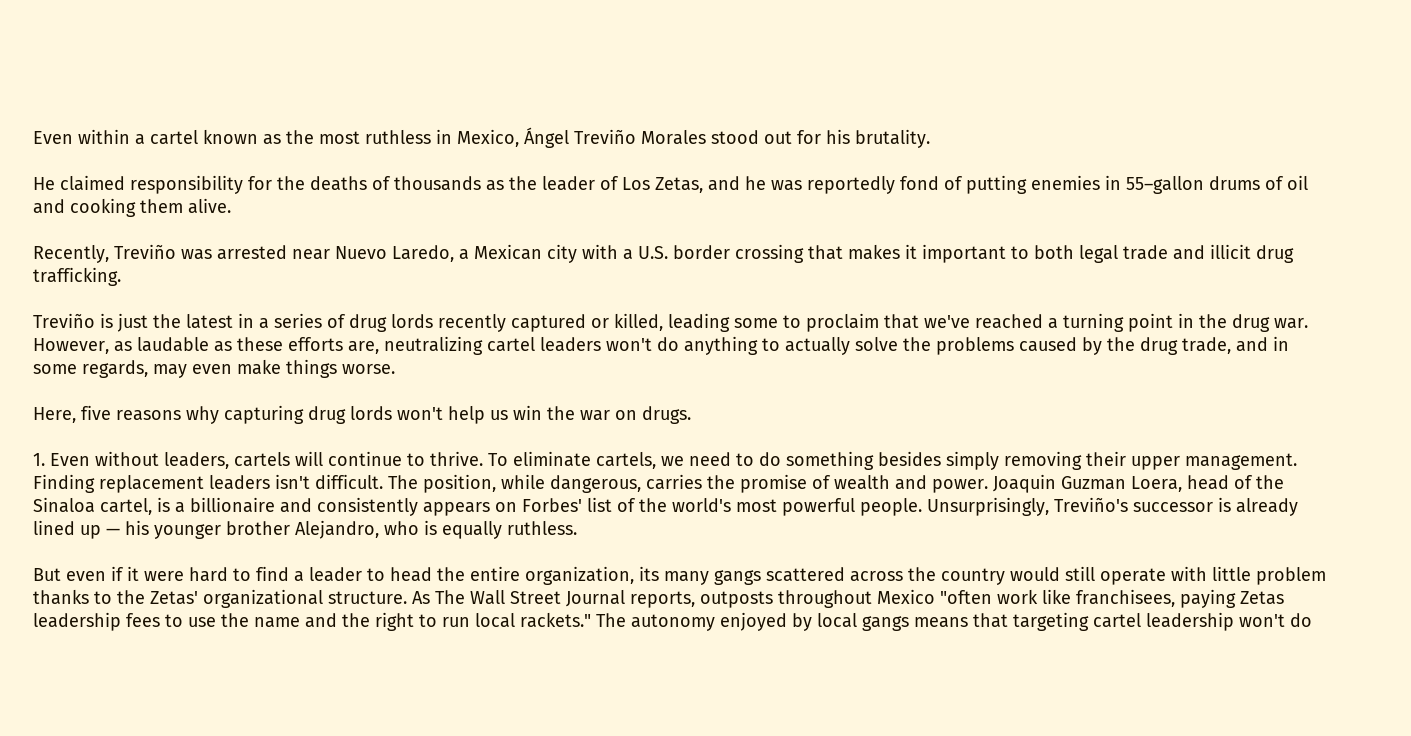Even within a cartel known as the most ruthless in Mexico, Ángel Treviño Morales stood out for his brutality.

He claimed responsibility for the deaths of thousands as the leader of Los Zetas, and he was reportedly fond of putting enemies in 55–gallon drums of oil and cooking them alive.

Recently, Treviño was arrested near Nuevo Laredo, a Mexican city with a U.S. border crossing that makes it important to both legal trade and illicit drug trafficking.

Treviño is just the latest in a series of drug lords recently captured or killed, leading some to proclaim that we've reached a turning point in the drug war. However, as laudable as these efforts are, neutralizing cartel leaders won't do anything to actually solve the problems caused by the drug trade, and in some regards, may even make things worse.

Here, five reasons why capturing drug lords won't help us win the war on drugs.

1. Even without leaders, cartels will continue to thrive. To eliminate cartels, we need to do something besides simply removing their upper management. Finding replacement leaders isn't difficult. The position, while dangerous, carries the promise of wealth and power. Joaquin Guzman Loera, head of the Sinaloa cartel, is a billionaire and consistently appears on Forbes' list of the world's most powerful people. Unsurprisingly, Treviño's successor is already lined up — his younger brother Alejandro, who is equally ruthless.

But even if it were hard to find a leader to head the entire organization, its many gangs scattered across the country would still operate with little problem thanks to the Zetas' organizational structure. As The Wall Street Journal reports, outposts throughout Mexico "often work like franchisees, paying Zetas leadership fees to use the name and the right to run local rackets." The autonomy enjoyed by local gangs means that targeting cartel leadership won't do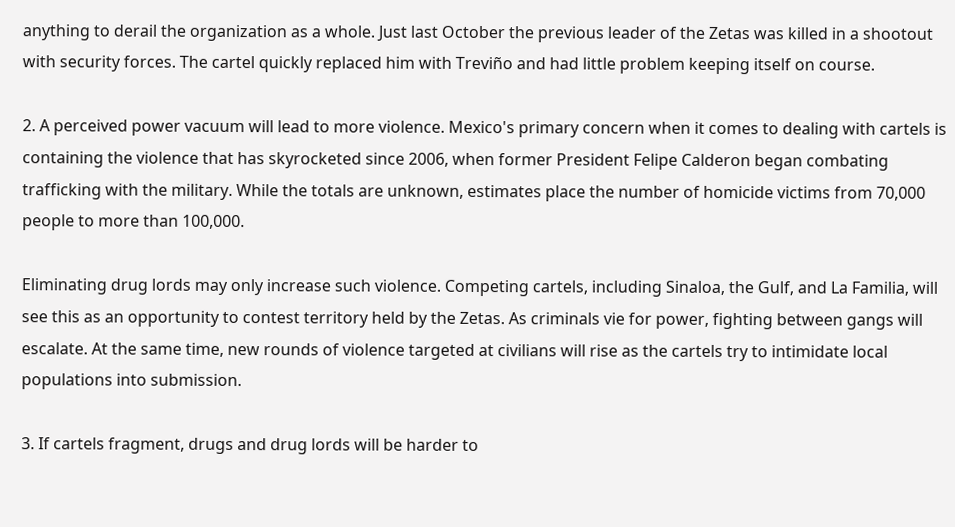anything to derail the organization as a whole. Just last October the previous leader of the Zetas was killed in a shootout with security forces. The cartel quickly replaced him with Treviño and had little problem keeping itself on course.

2. A perceived power vacuum will lead to more violence. Mexico's primary concern when it comes to dealing with cartels is containing the violence that has skyrocketed since 2006, when former President Felipe Calderon began combating trafficking with the military. While the totals are unknown, estimates place the number of homicide victims from 70,000 people to more than 100,000.

Eliminating drug lords may only increase such violence. Competing cartels, including Sinaloa, the Gulf, and La Familia, will see this as an opportunity to contest territory held by the Zetas. As criminals vie for power, fighting between gangs will escalate. At the same time, new rounds of violence targeted at civilians will rise as the cartels try to intimidate local populations into submission.

3. If cartels fragment, drugs and drug lords will be harder to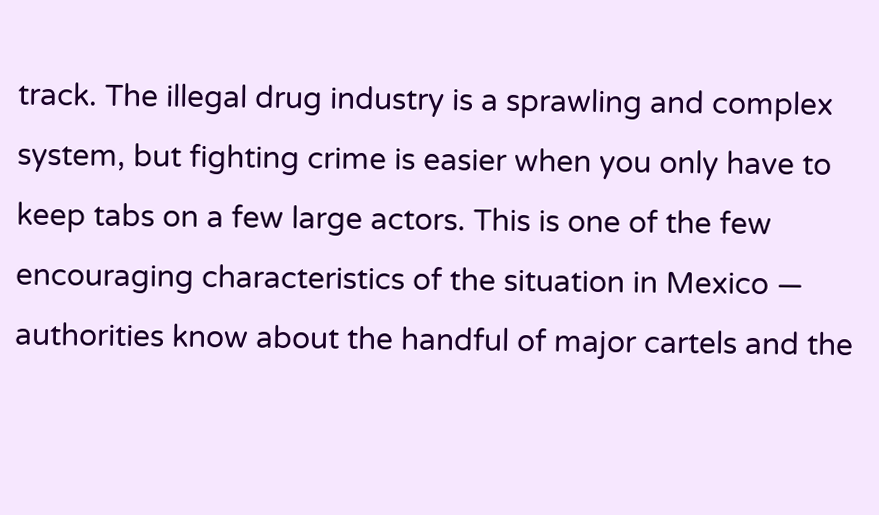track. The illegal drug industry is a sprawling and complex system, but fighting crime is easier when you only have to keep tabs on a few large actors. This is one of the few encouraging characteristics of the situation in Mexico — authorities know about the handful of major cartels and the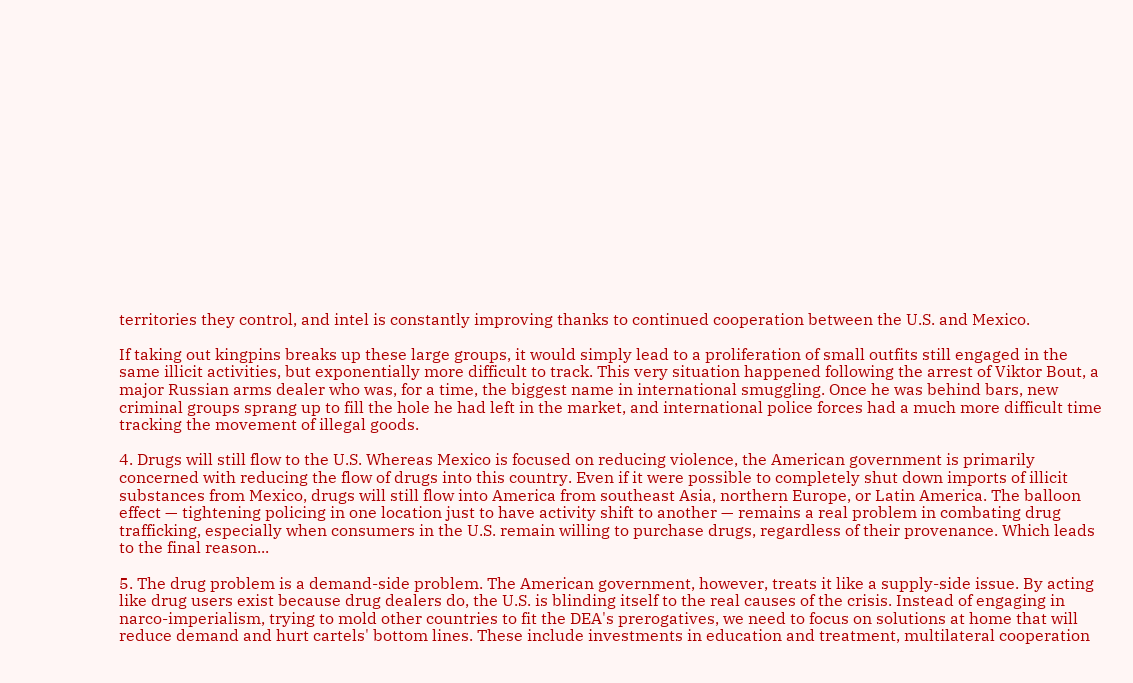territories they control, and intel is constantly improving thanks to continued cooperation between the U.S. and Mexico.

If taking out kingpins breaks up these large groups, it would simply lead to a proliferation of small outfits still engaged in the same illicit activities, but exponentially more difficult to track. This very situation happened following the arrest of Viktor Bout, a major Russian arms dealer who was, for a time, the biggest name in international smuggling. Once he was behind bars, new criminal groups sprang up to fill the hole he had left in the market, and international police forces had a much more difficult time tracking the movement of illegal goods.

4. Drugs will still flow to the U.S. Whereas Mexico is focused on reducing violence, the American government is primarily concerned with reducing the flow of drugs into this country. Even if it were possible to completely shut down imports of illicit substances from Mexico, drugs will still flow into America from southeast Asia, northern Europe, or Latin America. The balloon effect — tightening policing in one location just to have activity shift to another — remains a real problem in combating drug trafficking, especially when consumers in the U.S. remain willing to purchase drugs, regardless of their provenance. Which leads to the final reason...

5. The drug problem is a demand-side problem. The American government, however, treats it like a supply-side issue. By acting like drug users exist because drug dealers do, the U.S. is blinding itself to the real causes of the crisis. Instead of engaging in narco-imperialism, trying to mold other countries to fit the DEA's prerogatives, we need to focus on solutions at home that will reduce demand and hurt cartels' bottom lines. These include investments in education and treatment, multilateral cooperation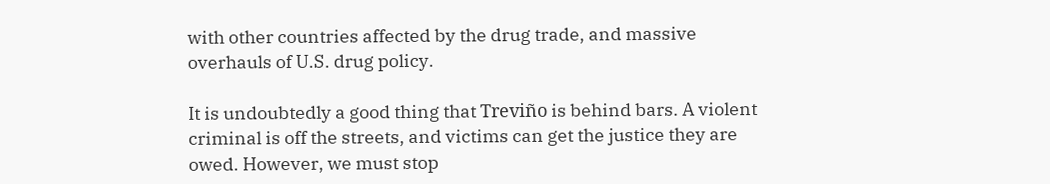with other countries affected by the drug trade, and massive overhauls of U.S. drug policy.

It is undoubtedly a good thing that Treviño is behind bars. A violent criminal is off the streets, and victims can get the justice they are owed. However, we must stop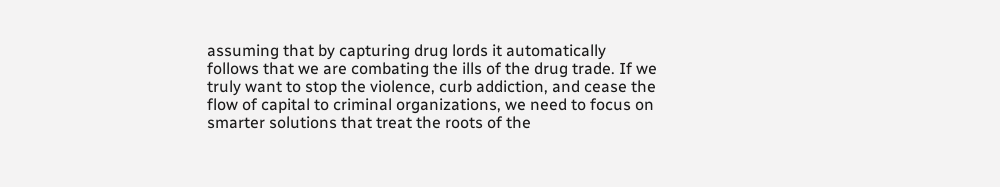assuming that by capturing drug lords it automatically follows that we are combating the ills of the drug trade. If we truly want to stop the violence, curb addiction, and cease the flow of capital to criminal organizations, we need to focus on smarter solutions that treat the roots of the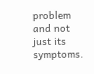problem and not just its symptoms.